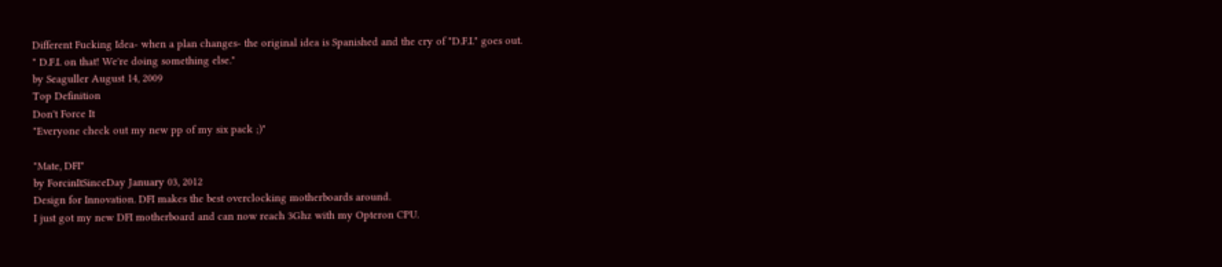Different Fucking Idea- when a plan changes- the original idea is Spanished and the cry of "D.F.I." goes out.
" D.F.I. on that! We're doing something else."
by Seaguller August 14, 2009
Top Definition
Don't Force It
"Everyone check out my new pp of my six pack ;)"

"Mate, DFI"
by ForcinItSinceDay January 03, 2012
Design for Innovation. DFI makes the best overclocking motherboards around.
I just got my new DFI motherboard and can now reach 3Ghz with my Opteron CPU.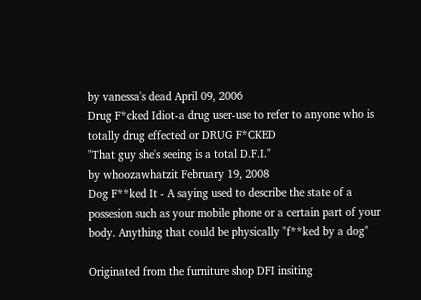by vanessa's dead April 09, 2006
Drug F*cked Idiot-a drug user-use to refer to anyone who is totally drug effected or DRUG F*CKED
"That guy she's seeing is a total D.F.I."
by whoozawhatzit February 19, 2008
Dog F**ked It - A saying used to describe the state of a possesion such as your mobile phone or a certain part of your body. Anything that could be physically "f**ked by a dog"

Originated from the furniture shop DFI insiting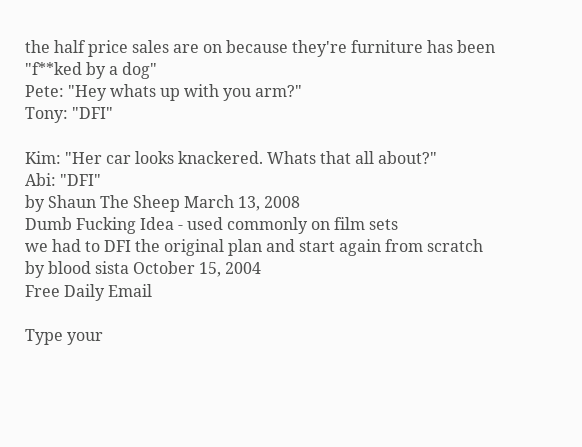the half price sales are on because they're furniture has been "f**ked by a dog"
Pete: "Hey whats up with you arm?"
Tony: "DFI"

Kim: "Her car looks knackered. Whats that all about?"
Abi: "DFI"
by Shaun The Sheep March 13, 2008
Dumb Fucking Idea - used commonly on film sets
we had to DFI the original plan and start again from scratch
by blood sista October 15, 2004
Free Daily Email

Type your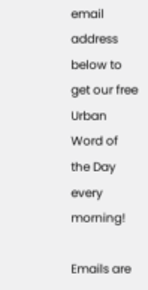email address below to get our free Urban Word of the Day every morning!

Emails are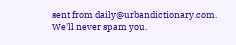sent from daily@urbandictionary.com. We'll never spam you.